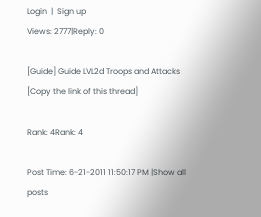Login  |  Sign up
Views: 2777|Reply: 0

[Guide] Guide LVL2d Troops and Attacks [Copy the link of this thread]

Rank: 4Rank: 4

Post Time: 6-21-2011 11:50:17 PM |Show all posts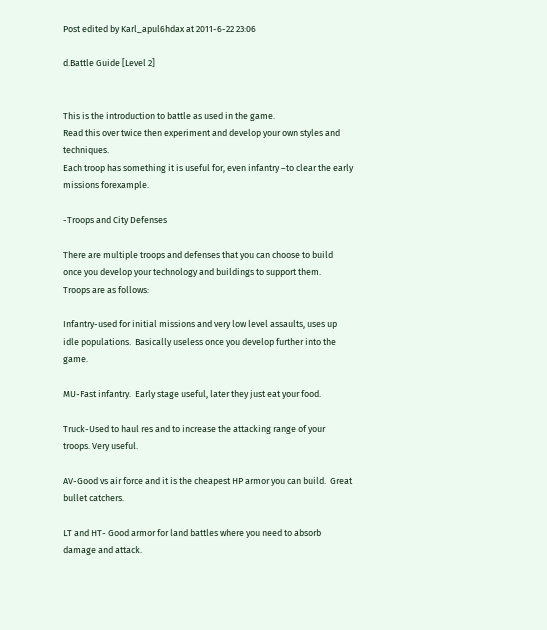Post edited by Karl_apul6hdax at 2011-6-22 23:06

d.Battle Guide [Level 2]


This is the introduction to battle as used in the game.
Read this over twice then experiment and develop your own styles and techniques.
Each troop has something it is useful for, even infantry –to clear the early missions forexample.

-Troops and City Defenses

There are multiple troops and defenses that you can choose to build once you develop your technology and buildings to support them.
Troops are as follows:

Infantry-used for initial missions and very low level assaults, uses up idle populations.  Basically useless once you develop further into the game.

MU-Fast infantry.  Early stage useful, later they just eat your food.

Truck-Used to haul res and to increase the attacking range of your troops. Very useful.

AV-Good vs air force and it is the cheapest HP armor you can build.  Great bullet catchers.

LT and HT- Good armor for land battles where you need to absorb damage and attack.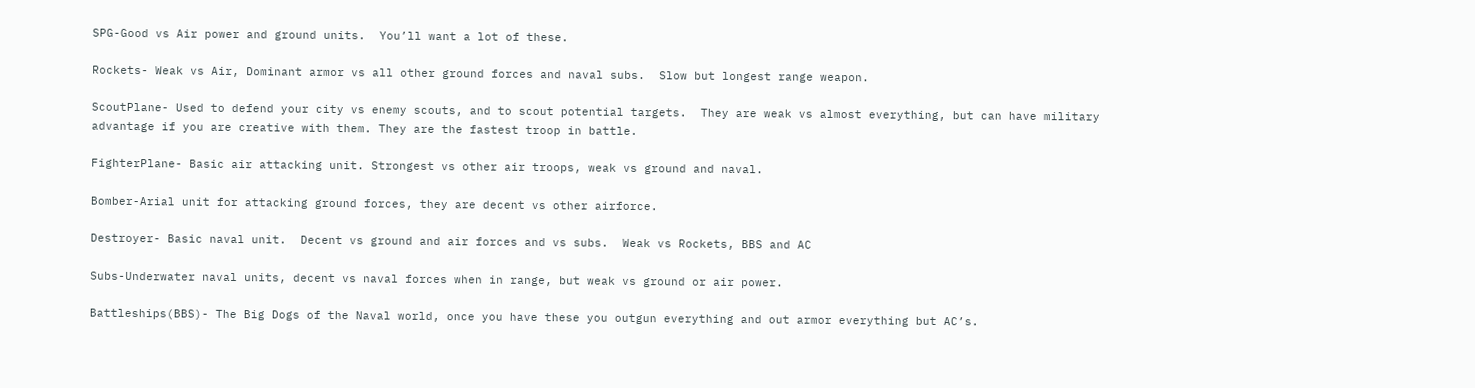SPG-Good vs Air power and ground units.  You’ll want a lot of these.

Rockets- Weak vs Air, Dominant armor vs all other ground forces and naval subs.  Slow but longest range weapon.

ScoutPlane- Used to defend your city vs enemy scouts, and to scout potential targets.  They are weak vs almost everything, but can have military advantage if you are creative with them. They are the fastest troop in battle.

FighterPlane- Basic air attacking unit. Strongest vs other air troops, weak vs ground and naval.

Bomber-Arial unit for attacking ground forces, they are decent vs other airforce.

Destroyer- Basic naval unit.  Decent vs ground and air forces and vs subs.  Weak vs Rockets, BBS and AC

Subs-Underwater naval units, decent vs naval forces when in range, but weak vs ground or air power.

Battleships(BBS)- The Big Dogs of the Naval world, once you have these you outgun everything and out armor everything but AC’s.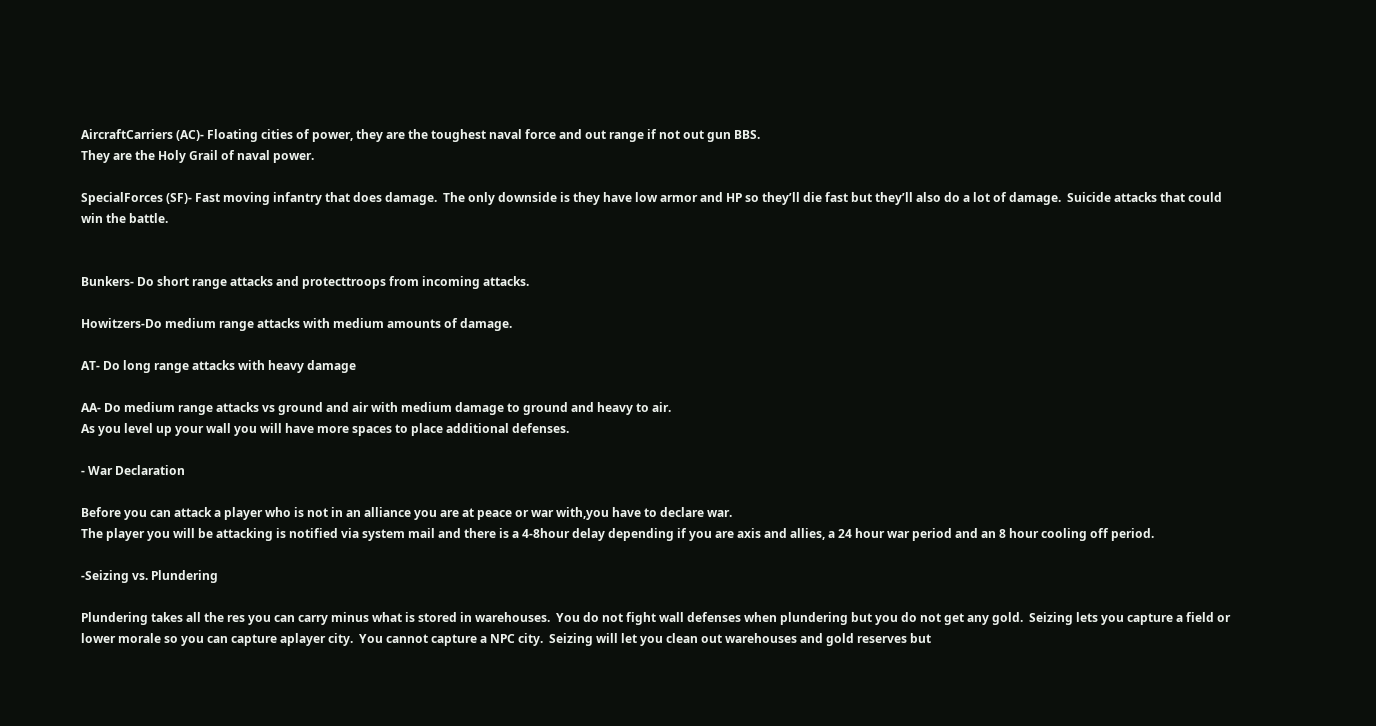AircraftCarriers (AC)- Floating cities of power, they are the toughest naval force and out range if not out gun BBS.
They are the Holy Grail of naval power.

SpecialForces (SF)- Fast moving infantry that does damage.  The only downside is they have low armor and HP so they’ll die fast but they’ll also do a lot of damage.  Suicide attacks that could win the battle.


Bunkers- Do short range attacks and protecttroops from incoming attacks.

Howitzers-Do medium range attacks with medium amounts of damage.

AT- Do long range attacks with heavy damage

AA- Do medium range attacks vs ground and air with medium damage to ground and heavy to air.
As you level up your wall you will have more spaces to place additional defenses.

- War Declaration

Before you can attack a player who is not in an alliance you are at peace or war with,you have to declare war.
The player you will be attacking is notified via system mail and there is a 4-8hour delay depending if you are axis and allies, a 24 hour war period and an 8 hour cooling off period.

-Seizing vs. Plundering

Plundering takes all the res you can carry minus what is stored in warehouses.  You do not fight wall defenses when plundering but you do not get any gold.  Seizing lets you capture a field or lower morale so you can capture aplayer city.  You cannot capture a NPC city.  Seizing will let you clean out warehouses and gold reserves but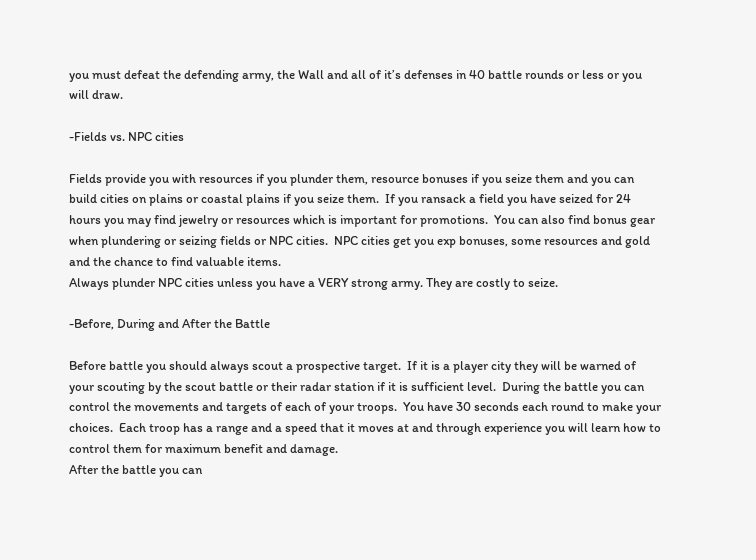you must defeat the defending army, the Wall and all of it’s defenses in 40 battle rounds or less or you will draw.

-Fields vs. NPC cities

Fields provide you with resources if you plunder them, resource bonuses if you seize them and you can build cities on plains or coastal plains if you seize them.  If you ransack a field you have seized for 24 hours you may find jewelry or resources which is important for promotions.  You can also find bonus gear when plundering or seizing fields or NPC cities.  NPC cities get you exp bonuses, some resources and gold and the chance to find valuable items.
Always plunder NPC cities unless you have a VERY strong army. They are costly to seize.

-Before, During and After the Battle

Before battle you should always scout a prospective target.  If it is a player city they will be warned of your scouting by the scout battle or their radar station if it is sufficient level.  During the battle you can control the movements and targets of each of your troops.  You have 30 seconds each round to make your choices.  Each troop has a range and a speed that it moves at and through experience you will learn how to control them for maximum benefit and damage.
After the battle you can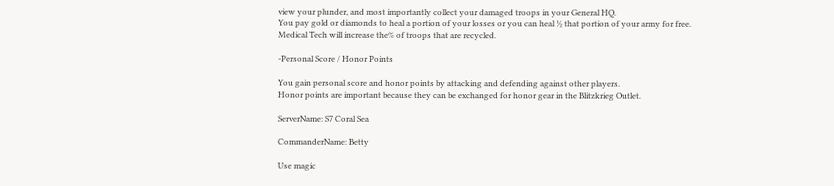view your plunder, and most importantly collect your damaged troops in your General HQ.
You pay gold or diamonds to heal a portion of your losses or you can heal ½ that portion of your army for free.
Medical Tech will increase the% of troops that are recycled.

-Personal Score / Honor Points

You gain personal score and honor points by attacking and defending against other players.
Honor points are important because they can be exchanged for honor gear in the Blitzkrieg Outlet.

ServerName: S7 Coral Sea

CommanderName: Betty

Use magic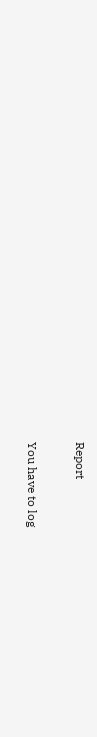Report

You have to log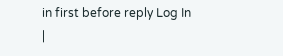in first before reply Log In |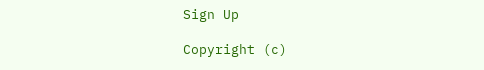Sign Up

Copyright (c)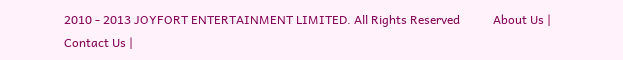2010 - 2013 JOYFORT ENTERTAINMENT LIMITED. All Rights Reserved           About Us | Contact Us |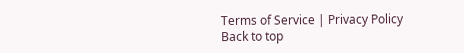Terms of Service | Privacy Policy
Back to top